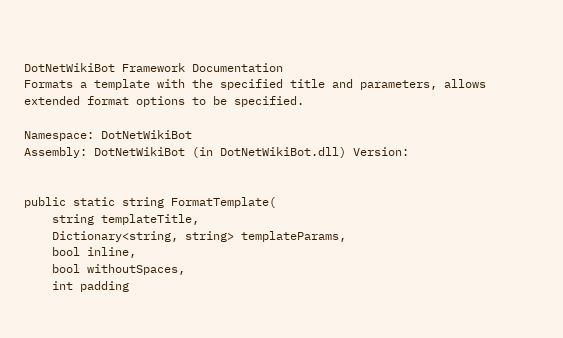DotNetWikiBot Framework Documentation
Formats a template with the specified title and parameters, allows extended format options to be specified.

Namespace: DotNetWikiBot
Assembly: DotNetWikiBot (in DotNetWikiBot.dll) Version:


public static string FormatTemplate(
    string templateTitle,
    Dictionary<string, string> templateParams,
    bool inline,
    bool withoutSpaces,
    int padding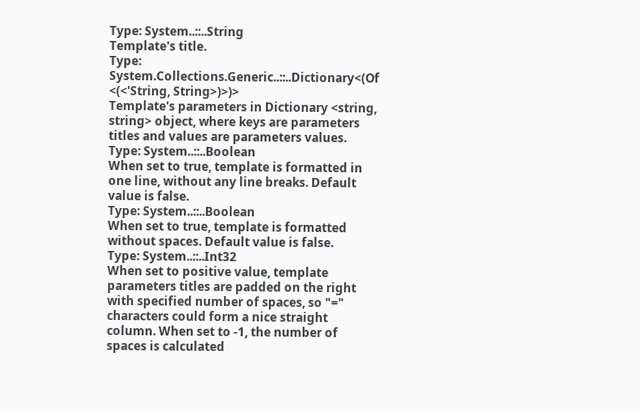Type: System..::..String
Template's title.
Type: System.Collections.Generic..::..Dictionary<(Of <(<'String, String>)>)>
Template's parameters in Dictionary <string, string> object, where keys are parameters titles and values are parameters values.
Type: System..::..Boolean
When set to true, template is formatted in one line, without any line breaks. Default value is false.
Type: System..::..Boolean
When set to true, template is formatted without spaces. Default value is false.
Type: System..::..Int32
When set to positive value, template parameters titles are padded on the right with specified number of spaces, so "=" characters could form a nice straight column. When set to -1, the number of spaces is calculated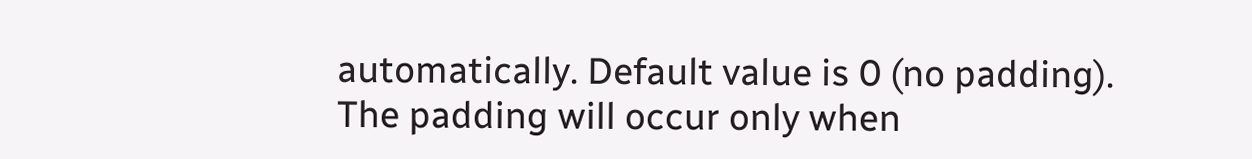automatically. Default value is 0 (no padding). The padding will occur only when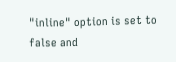"inline" option is set to false and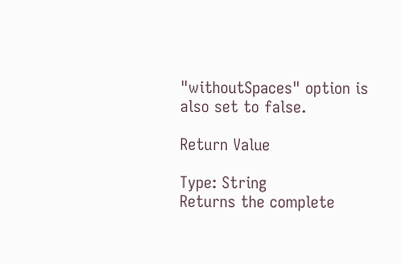"withoutSpaces" option is also set to false.

Return Value

Type: String
Returns the complete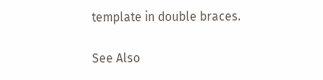template in double braces.

See Also